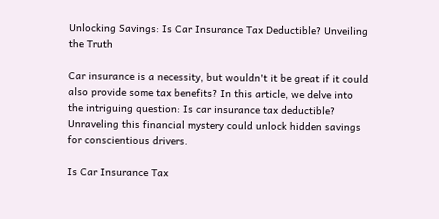Unlocking Savings: Is Car Insurance Tax Deductible? Unveiling the Truth

Car insurance is a necessity, but wouldn't it be great if it could also provide some tax benefits? In this article, we delve into the intriguing question: Is car insurance tax deductible? Unraveling this financial mystery could unlock hidden savings for conscientious drivers.

Is Car Insurance Tax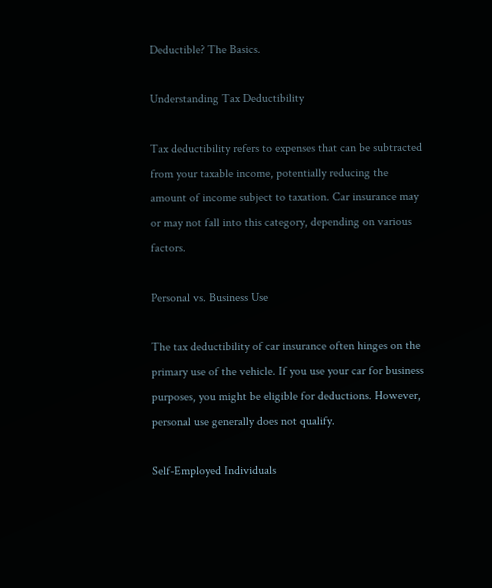Deductible? The Basics.

Understanding Tax Deductibility

Tax deductibility refers to expenses that can be subtracted from your taxable income, potentially reducing the amount of income subject to taxation. Car insurance may or may not fall into this category, depending on various factors.

Personal vs. Business Use

The tax deductibility of car insurance often hinges on the primary use of the vehicle. If you use your car for business purposes, you might be eligible for deductions. However, personal use generally does not qualify.

Self-Employed Individuals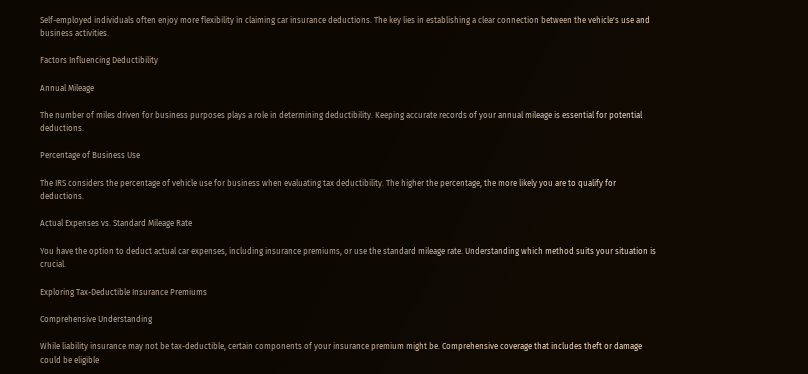Self-employed individuals often enjoy more flexibility in claiming car insurance deductions. The key lies in establishing a clear connection between the vehicle's use and business activities.

Factors Influencing Deductibility

Annual Mileage

The number of miles driven for business purposes plays a role in determining deductibility. Keeping accurate records of your annual mileage is essential for potential deductions.

Percentage of Business Use

The IRS considers the percentage of vehicle use for business when evaluating tax deductibility. The higher the percentage, the more likely you are to qualify for deductions.

Actual Expenses vs. Standard Mileage Rate

You have the option to deduct actual car expenses, including insurance premiums, or use the standard mileage rate. Understanding which method suits your situation is crucial.

Exploring Tax-Deductible Insurance Premiums

Comprehensive Understanding

While liability insurance may not be tax-deductible, certain components of your insurance premium might be. Comprehensive coverage that includes theft or damage could be eligible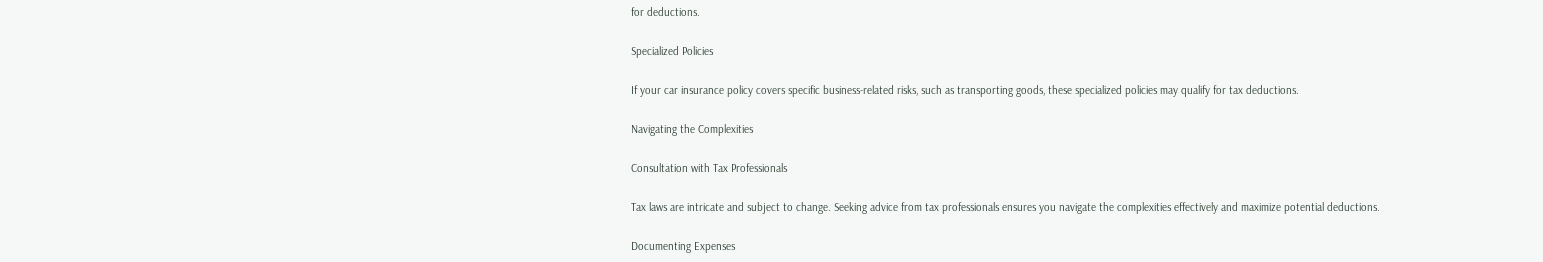for deductions.

Specialized Policies

If your car insurance policy covers specific business-related risks, such as transporting goods, these specialized policies may qualify for tax deductions.

Navigating the Complexities

Consultation with Tax Professionals

Tax laws are intricate and subject to change. Seeking advice from tax professionals ensures you navigate the complexities effectively and maximize potential deductions.

Documenting Expenses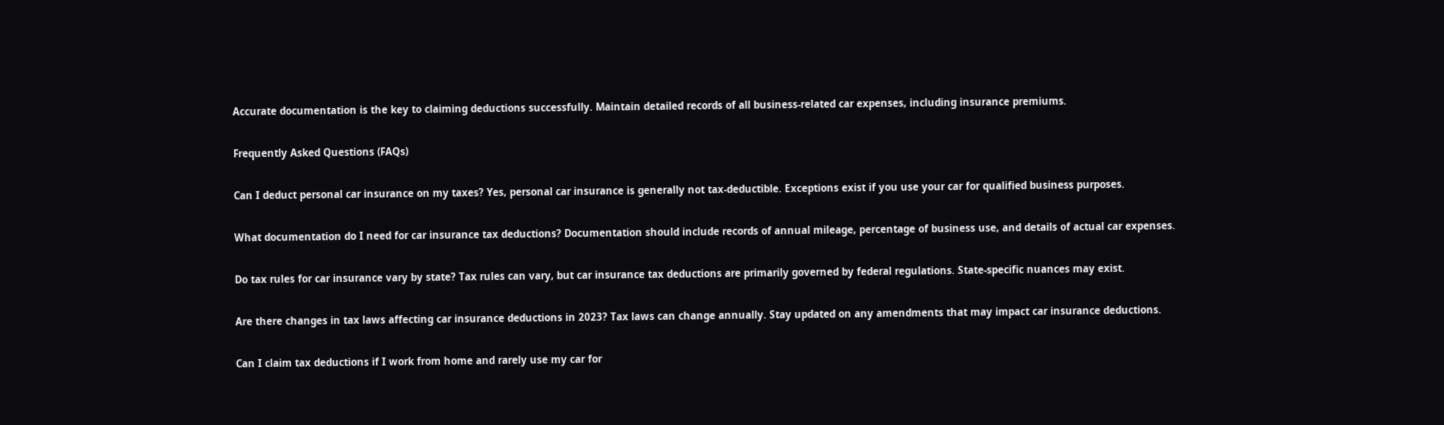Accurate documentation is the key to claiming deductions successfully. Maintain detailed records of all business-related car expenses, including insurance premiums.

Frequently Asked Questions (FAQs)

Can I deduct personal car insurance on my taxes? Yes, personal car insurance is generally not tax-deductible. Exceptions exist if you use your car for qualified business purposes.

What documentation do I need for car insurance tax deductions? Documentation should include records of annual mileage, percentage of business use, and details of actual car expenses.

Do tax rules for car insurance vary by state? Tax rules can vary, but car insurance tax deductions are primarily governed by federal regulations. State-specific nuances may exist.

Are there changes in tax laws affecting car insurance deductions in 2023? Tax laws can change annually. Stay updated on any amendments that may impact car insurance deductions.

Can I claim tax deductions if I work from home and rarely use my car for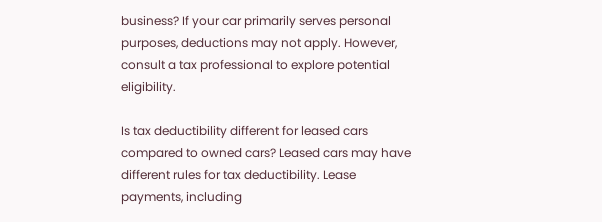business? If your car primarily serves personal purposes, deductions may not apply. However, consult a tax professional to explore potential eligibility.

Is tax deductibility different for leased cars compared to owned cars? Leased cars may have different rules for tax deductibility. Lease payments, including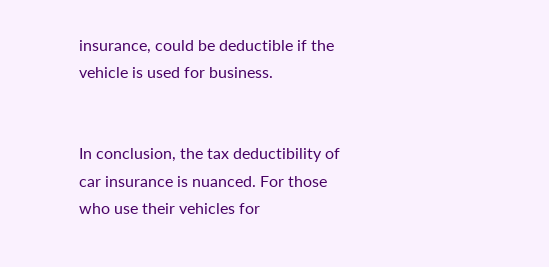insurance, could be deductible if the vehicle is used for business.


In conclusion, the tax deductibility of car insurance is nuanced. For those who use their vehicles for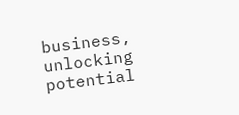business, unlocking potential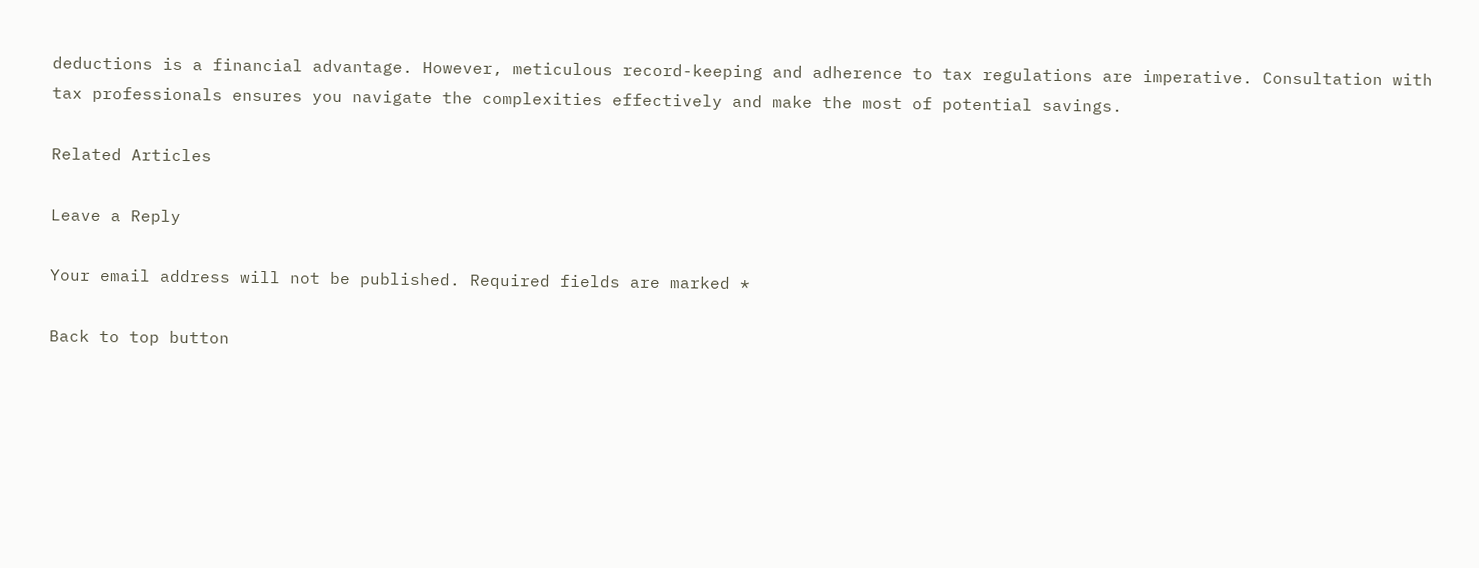deductions is a financial advantage. However, meticulous record-keeping and adherence to tax regulations are imperative. Consultation with tax professionals ensures you navigate the complexities effectively and make the most of potential savings.

Related Articles

Leave a Reply

Your email address will not be published. Required fields are marked *

Back to top button